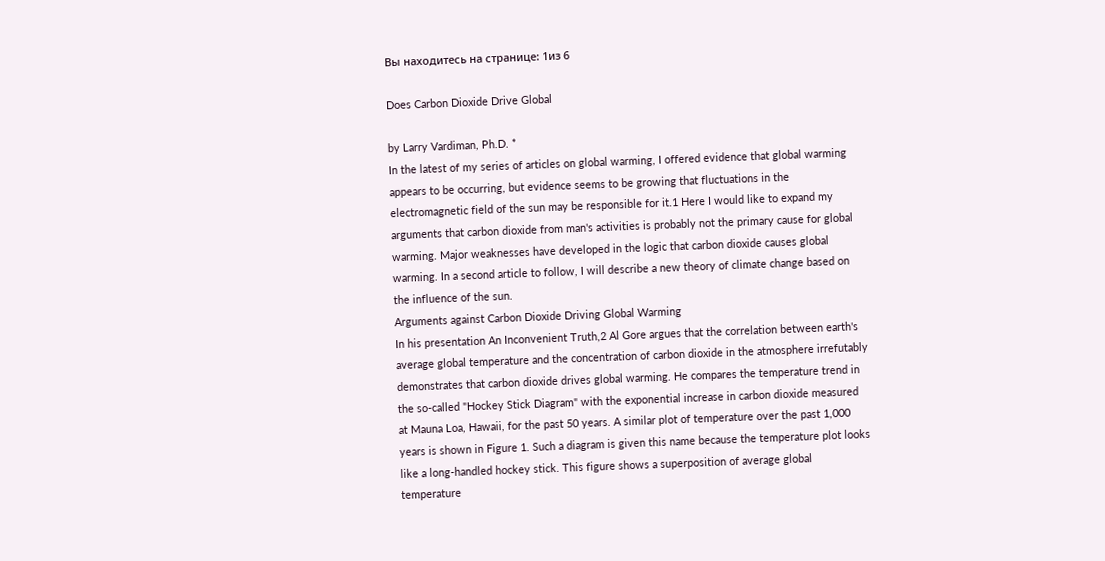Вы находитесь на странице: 1из 6

Does Carbon Dioxide Drive Global

by Larry Vardiman, Ph.D. *
In the latest of my series of articles on global warming, I offered evidence that global warming
appears to be occurring, but evidence seems to be growing that fluctuations in the
electromagnetic field of the sun may be responsible for it.1 Here I would like to expand my
arguments that carbon dioxide from man's activities is probably not the primary cause for global
warming. Major weaknesses have developed in the logic that carbon dioxide causes global
warming. In a second article to follow, I will describe a new theory of climate change based on
the influence of the sun.
Arguments against Carbon Dioxide Driving Global Warming
In his presentation An Inconvenient Truth,2 Al Gore argues that the correlation between earth's
average global temperature and the concentration of carbon dioxide in the atmosphere irrefutably
demonstrates that carbon dioxide drives global warming. He compares the temperature trend in
the so-called "Hockey Stick Diagram" with the exponential increase in carbon dioxide measured
at Mauna Loa, Hawaii, for the past 50 years. A similar plot of temperature over the past 1,000
years is shown in Figure 1. Such a diagram is given this name because the temperature plot looks
like a long-handled hockey stick. This figure shows a superposition of average global
temperature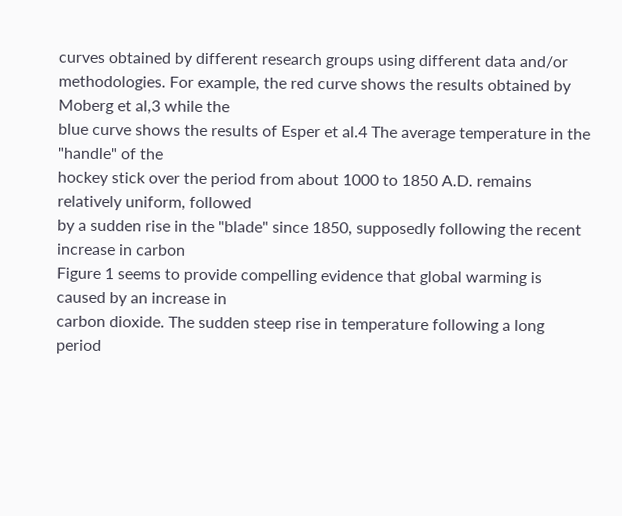curves obtained by different research groups using different data and/or
methodologies. For example, the red curve shows the results obtained by Moberg et al,3 while the
blue curve shows the results of Esper et al.4 The average temperature in the "handle" of the
hockey stick over the period from about 1000 to 1850 A.D. remains relatively uniform, followed
by a sudden rise in the "blade" since 1850, supposedly following the recent increase in carbon
Figure 1 seems to provide compelling evidence that global warming is caused by an increase in
carbon dioxide. The sudden steep rise in temperature following a long period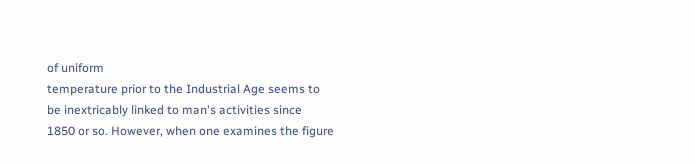of uniform
temperature prior to the Industrial Age seems to be inextricably linked to man's activities since
1850 or so. However, when one examines the figure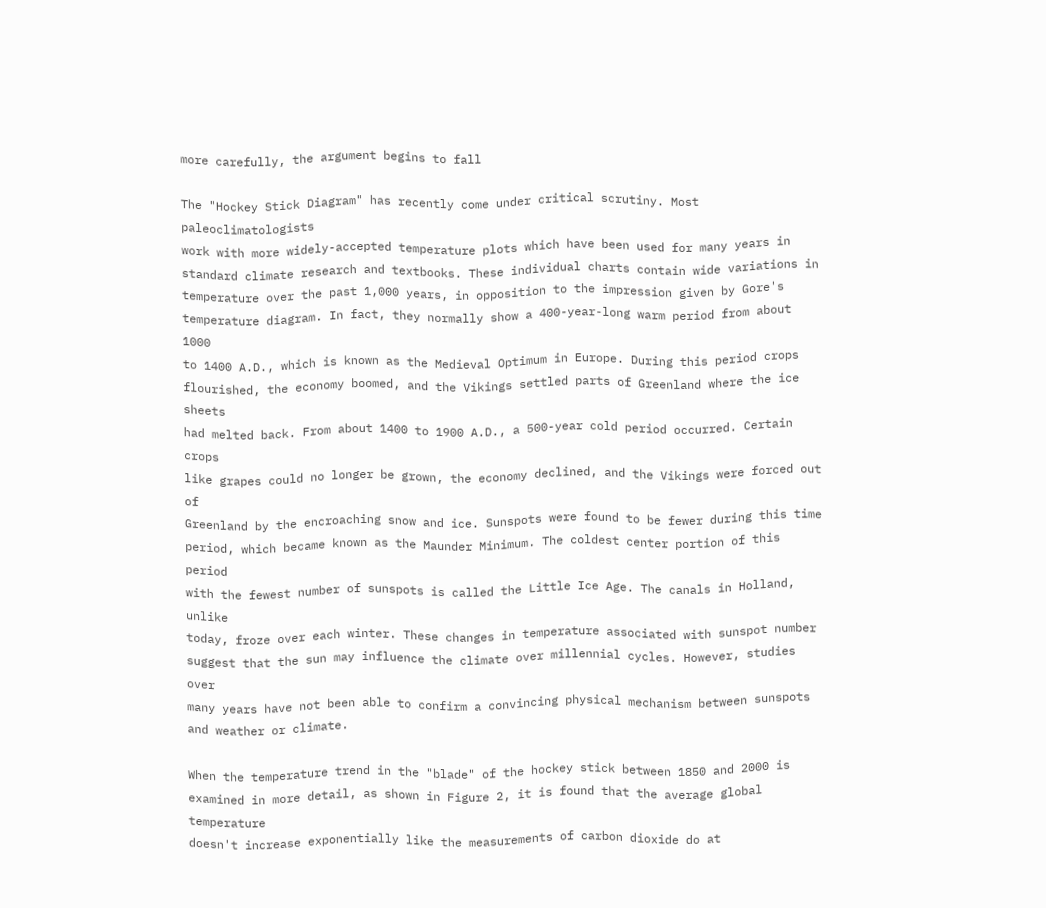more carefully, the argument begins to fall

The "Hockey Stick Diagram" has recently come under critical scrutiny. Most paleoclimatologists
work with more widely-accepted temperature plots which have been used for many years in
standard climate research and textbooks. These individual charts contain wide variations in
temperature over the past 1,000 years, in opposition to the impression given by Gore's
temperature diagram. In fact, they normally show a 400-year-long warm period from about 1000
to 1400 A.D., which is known as the Medieval Optimum in Europe. During this period crops
flourished, the economy boomed, and the Vikings settled parts of Greenland where the ice sheets
had melted back. From about 1400 to 1900 A.D., a 500-year cold period occurred. Certain crops
like grapes could no longer be grown, the economy declined, and the Vikings were forced out of
Greenland by the encroaching snow and ice. Sunspots were found to be fewer during this time
period, which became known as the Maunder Minimum. The coldest center portion of this period
with the fewest number of sunspots is called the Little Ice Age. The canals in Holland, unlike
today, froze over each winter. These changes in temperature associated with sunspot number
suggest that the sun may influence the climate over millennial cycles. However, studies over
many years have not been able to confirm a convincing physical mechanism between sunspots
and weather or climate.

When the temperature trend in the "blade" of the hockey stick between 1850 and 2000 is
examined in more detail, as shown in Figure 2, it is found that the average global temperature
doesn't increase exponentially like the measurements of carbon dioxide do at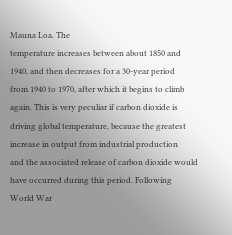Mauna Loa. The
temperature increases between about 1850 and 1940, and then decreases for a 30-year period
from 1940 to 1970, after which it begins to climb again. This is very peculiar if carbon dioxide is
driving global temperature, because the greatest increase in output from industrial production
and the associated release of carbon dioxide would have occurred during this period. Following
World War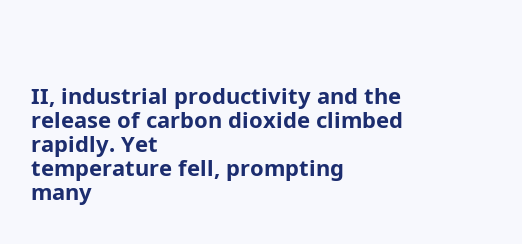II, industrial productivity and the release of carbon dioxide climbed rapidly. Yet
temperature fell, prompting many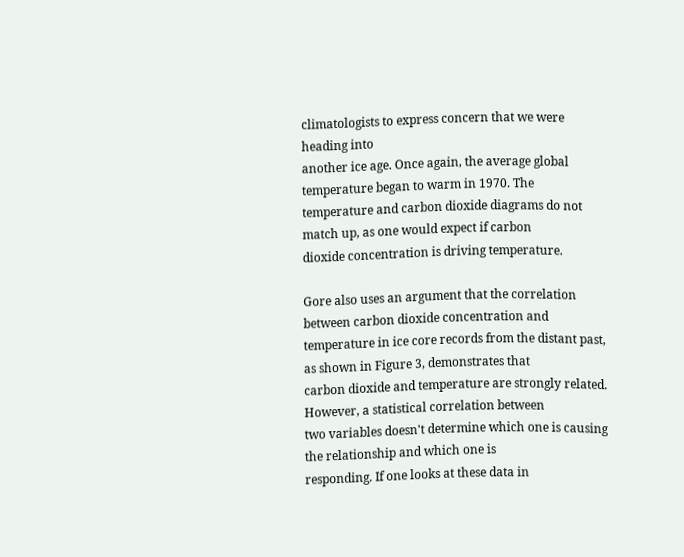climatologists to express concern that we were heading into
another ice age. Once again, the average global temperature began to warm in 1970. The
temperature and carbon dioxide diagrams do not match up, as one would expect if carbon
dioxide concentration is driving temperature.

Gore also uses an argument that the correlation between carbon dioxide concentration and
temperature in ice core records from the distant past, as shown in Figure 3, demonstrates that
carbon dioxide and temperature are strongly related. However, a statistical correlation between
two variables doesn't determine which one is causing the relationship and which one is
responding. If one looks at these data in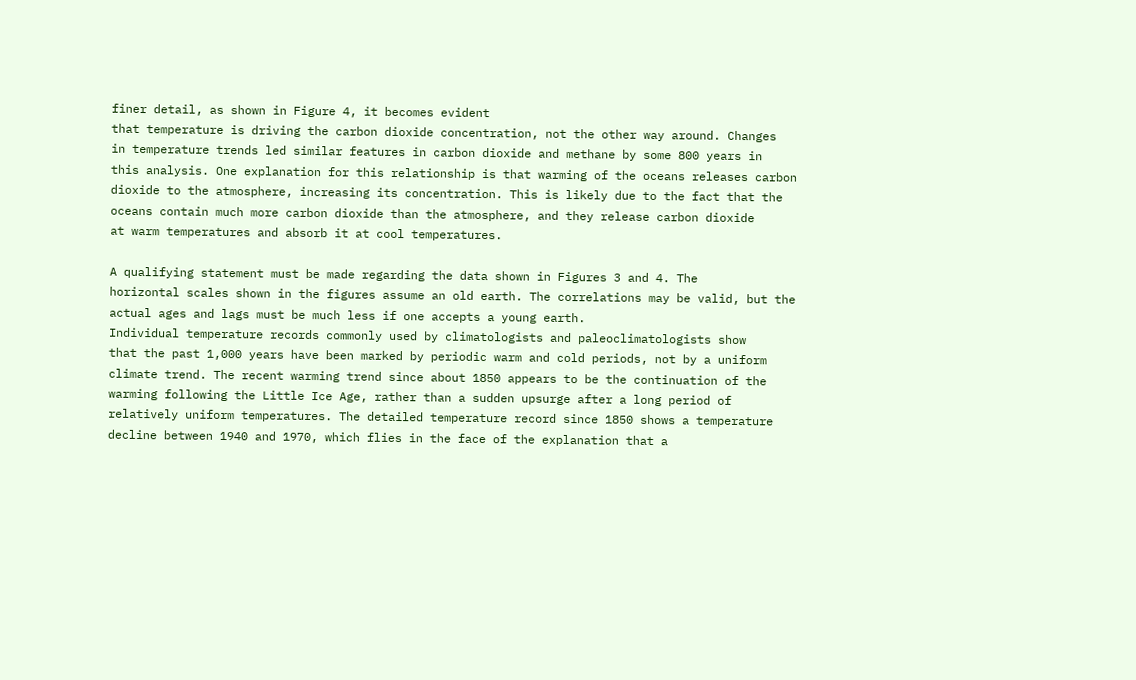finer detail, as shown in Figure 4, it becomes evident
that temperature is driving the carbon dioxide concentration, not the other way around. Changes
in temperature trends led similar features in carbon dioxide and methane by some 800 years in
this analysis. One explanation for this relationship is that warming of the oceans releases carbon
dioxide to the atmosphere, increasing its concentration. This is likely due to the fact that the
oceans contain much more carbon dioxide than the atmosphere, and they release carbon dioxide
at warm temperatures and absorb it at cool temperatures.

A qualifying statement must be made regarding the data shown in Figures 3 and 4. The
horizontal scales shown in the figures assume an old earth. The correlations may be valid, but the
actual ages and lags must be much less if one accepts a young earth.
Individual temperature records commonly used by climatologists and paleoclimatologists show
that the past 1,000 years have been marked by periodic warm and cold periods, not by a uniform
climate trend. The recent warming trend since about 1850 appears to be the continuation of the
warming following the Little Ice Age, rather than a sudden upsurge after a long period of
relatively uniform temperatures. The detailed temperature record since 1850 shows a temperature
decline between 1940 and 1970, which flies in the face of the explanation that a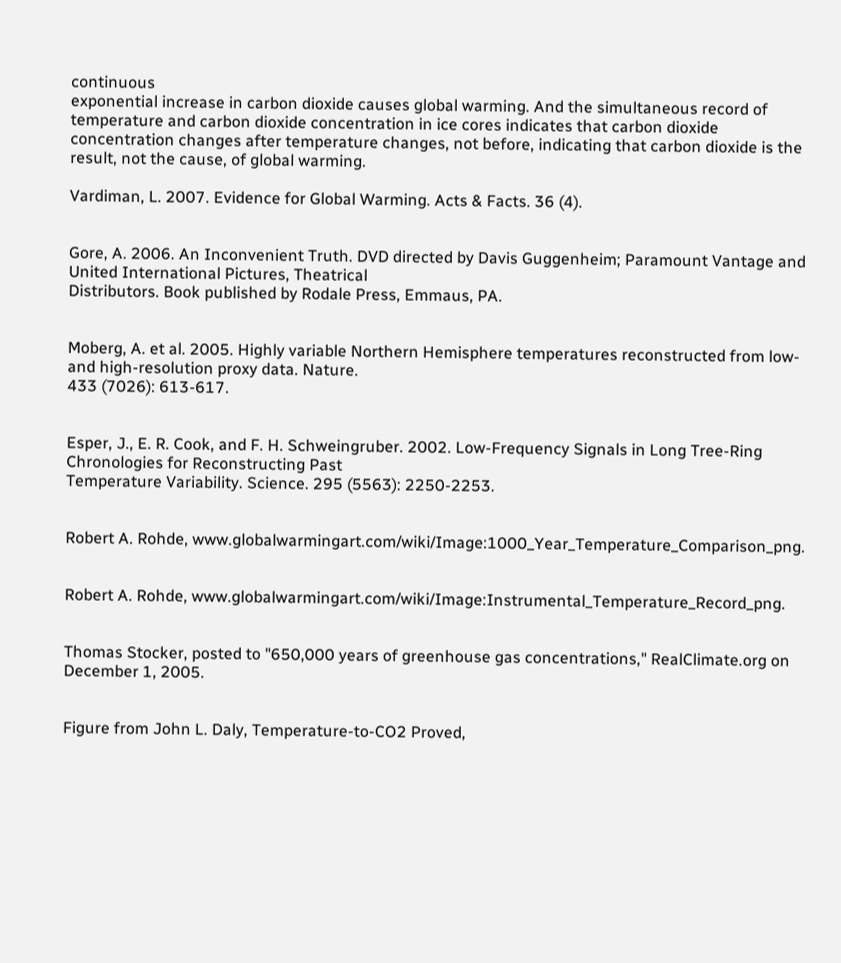continuous
exponential increase in carbon dioxide causes global warming. And the simultaneous record of
temperature and carbon dioxide concentration in ice cores indicates that carbon dioxide
concentration changes after temperature changes, not before, indicating that carbon dioxide is the
result, not the cause, of global warming.

Vardiman, L. 2007. Evidence for Global Warming. Acts & Facts. 36 (4).


Gore, A. 2006. An Inconvenient Truth. DVD directed by Davis Guggenheim; Paramount Vantage and United International Pictures, Theatrical
Distributors. Book published by Rodale Press, Emmaus, PA.


Moberg, A. et al. 2005. Highly variable Northern Hemisphere temperatures reconstructed from low- and high-resolution proxy data. Nature.
433 (7026): 613-617.


Esper, J., E. R. Cook, and F. H. Schweingruber. 2002. Low-Frequency Signals in Long Tree-Ring Chronologies for Reconstructing Past
Temperature Variability. Science. 295 (5563): 2250-2253.


Robert A. Rohde, www.globalwarmingart.com/wiki/Image:1000_Year_Temperature_Comparison_png.


Robert A. Rohde, www.globalwarmingart.com/wiki/Image:Instrumental_Temperature_Record_png.


Thomas Stocker, posted to "650,000 years of greenhouse gas concentrations," RealClimate.org on December 1, 2005.


Figure from John L. Daly, Temperature-to-CO2 Proved,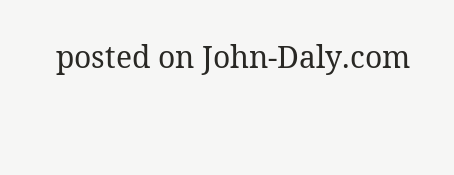posted on John-Daly.com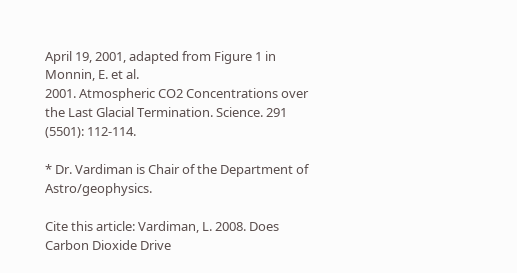April 19, 2001, adapted from Figure 1 in Monnin, E. et al.
2001. Atmospheric CO2 Concentrations over the Last Glacial Termination. Science. 291 (5501): 112-114.

* Dr. Vardiman is Chair of the Department of Astro/geophysics.

Cite this article: Vardiman, L. 2008. Does Carbon Dioxide Drive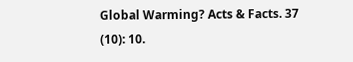Global Warming? Acts & Facts. 37 (10): 10.